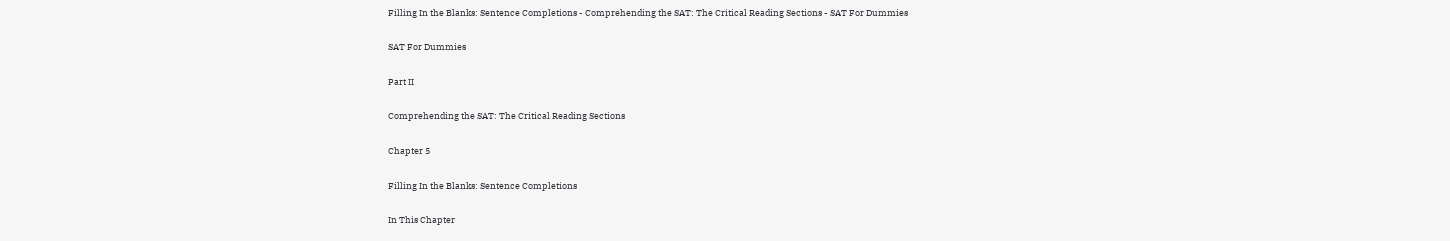Filling In the Blanks: Sentence Completions - Comprehending the SAT: The Critical Reading Sections - SAT For Dummies

SAT For Dummies

Part II

Comprehending the SAT: The Critical Reading Sections

Chapter 5

Filling In the Blanks: Sentence Completions

In This Chapter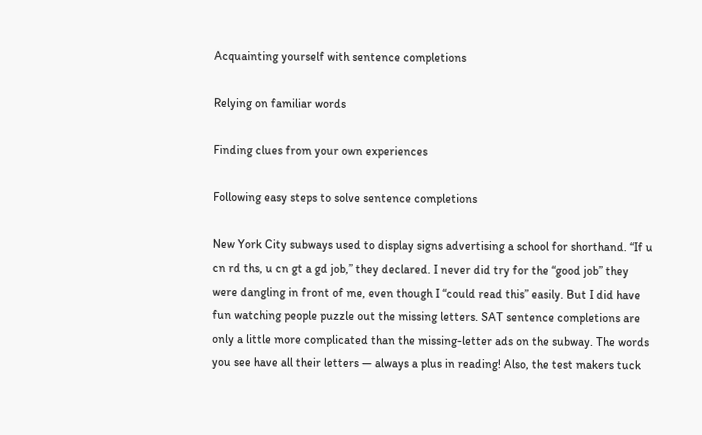Acquainting yourself with sentence completions

Relying on familiar words

Finding clues from your own experiences

Following easy steps to solve sentence completions

New York City subways used to display signs advertising a school for shorthand. “If u cn rd ths, u cn gt a gd job,” they declared. I never did try for the “good job” they were dangling in front of me, even though I “could read this” easily. But I did have fun watching people puzzle out the missing letters. SAT sentence completions are only a little more complicated than the missing-letter ads on the subway. The words you see have all their letters — always a plus in reading! Also, the test makers tuck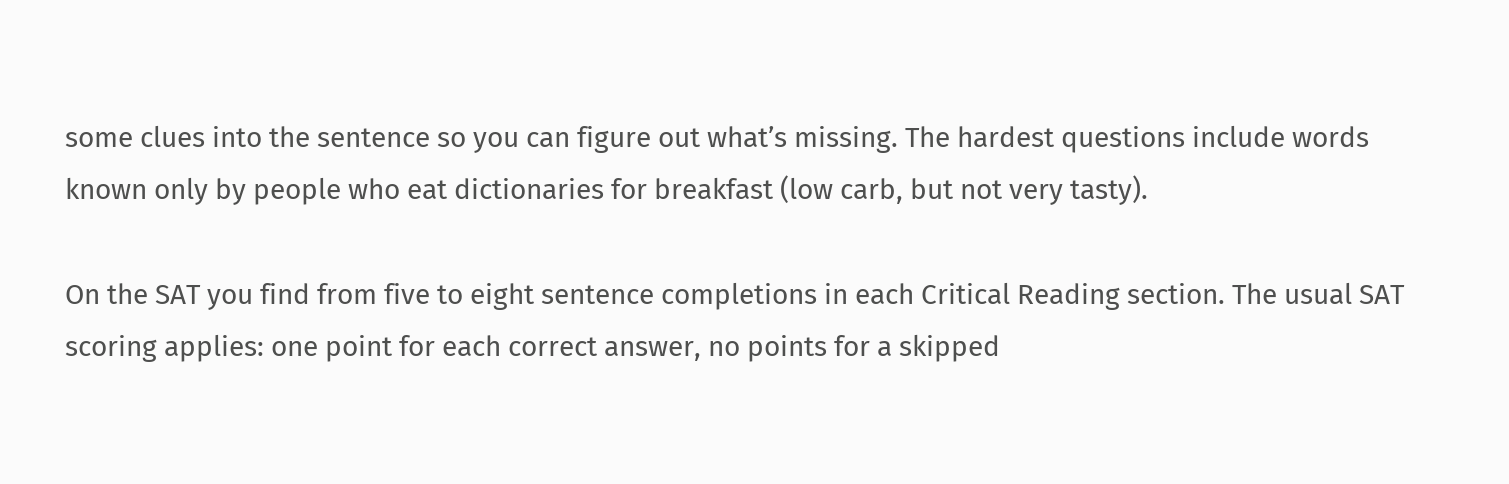some clues into the sentence so you can figure out what’s missing. The hardest questions include words known only by people who eat dictionaries for breakfast (low carb, but not very tasty).

On the SAT you find from five to eight sentence completions in each Critical Reading section. The usual SAT scoring applies: one point for each correct answer, no points for a skipped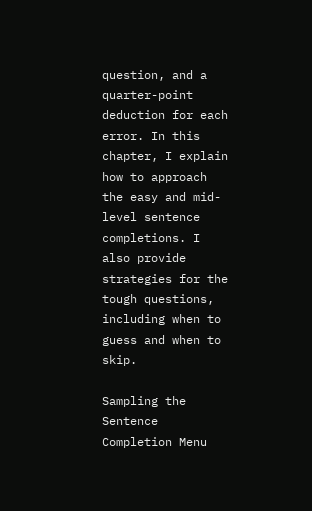question, and a quarter-point deduction for each error. In this chapter, I explain how to approach the easy and mid-level sentence completions. I also provide strategies for the tough questions, including when to guess and when to skip.

Sampling the Sentence Completion Menu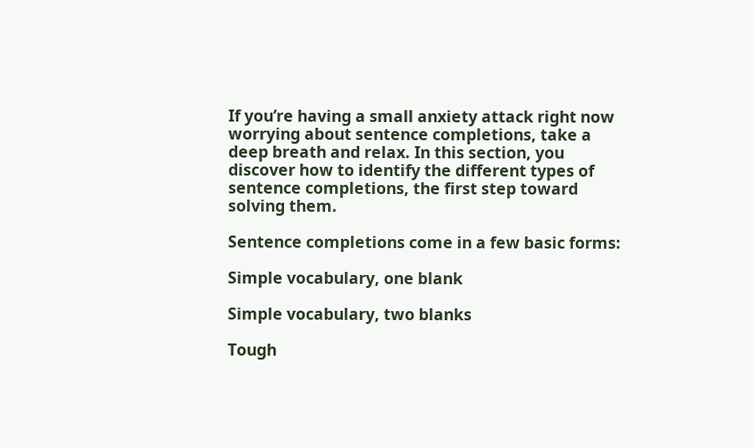If you’re having a small anxiety attack right now worrying about sentence completions, take a deep breath and relax. In this section, you discover how to identify the different types of sentence completions, the first step toward solving them.

Sentence completions come in a few basic forms:

Simple vocabulary, one blank

Simple vocabulary, two blanks

Tough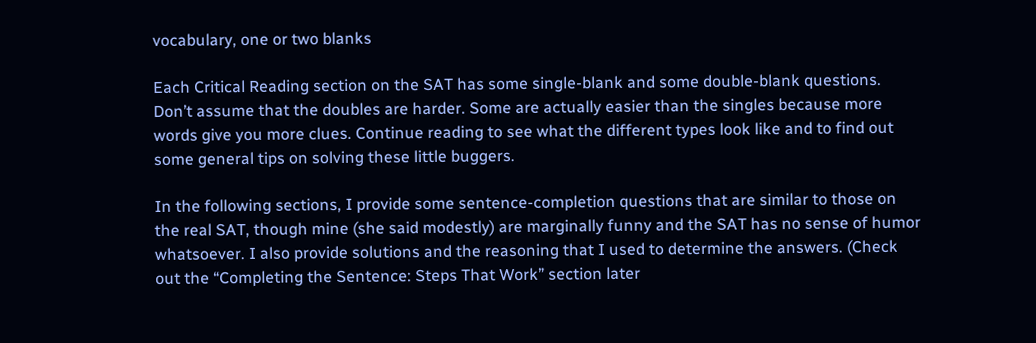vocabulary, one or two blanks

Each Critical Reading section on the SAT has some single-blank and some double-blank questions. Don’t assume that the doubles are harder. Some are actually easier than the singles because more words give you more clues. Continue reading to see what the different types look like and to find out some general tips on solving these little buggers.

In the following sections, I provide some sentence-completion questions that are similar to those on the real SAT, though mine (she said modestly) are marginally funny and the SAT has no sense of humor whatsoever. I also provide solutions and the reasoning that I used to determine the answers. (Check out the “Completing the Sentence: Steps That Work” section later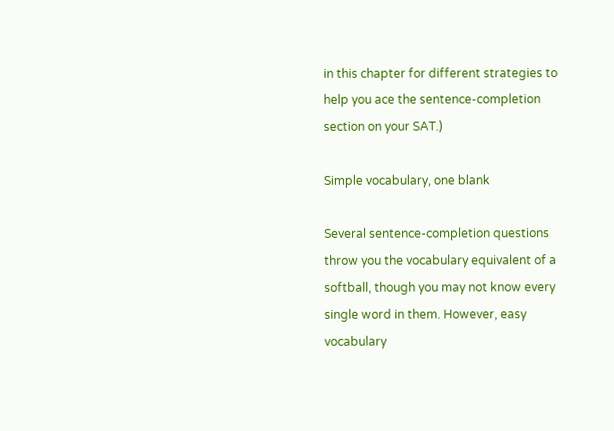in this chapter for different strategies to help you ace the sentence-completion section on your SAT.)

Simple vocabulary, one blank

Several sentence-completion questions throw you the vocabulary equivalent of a softball, though you may not know every single word in them. However, easy vocabulary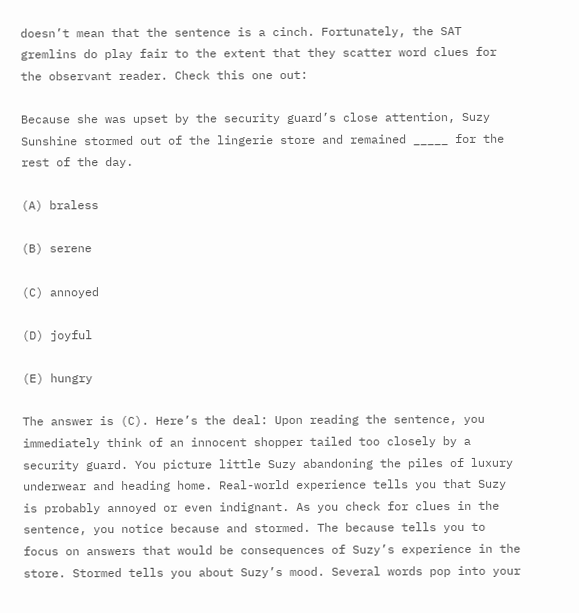doesn’t mean that the sentence is a cinch. Fortunately, the SAT gremlins do play fair to the extent that they scatter word clues for the observant reader. Check this one out:

Because she was upset by the security guard’s close attention, Suzy Sunshine stormed out of the lingerie store and remained _____ for the rest of the day.

(A) braless

(B) serene

(C) annoyed

(D) joyful

(E) hungry

The answer is (C). Here’s the deal: Upon reading the sentence, you immediately think of an innocent shopper tailed too closely by a security guard. You picture little Suzy abandoning the piles of luxury underwear and heading home. Real-world experience tells you that Suzy is probably annoyed or even indignant. As you check for clues in the sentence, you notice because and stormed. The because tells you to focus on answers that would be consequences of Suzy’s experience in the store. Stormed tells you about Suzy’s mood. Several words pop into your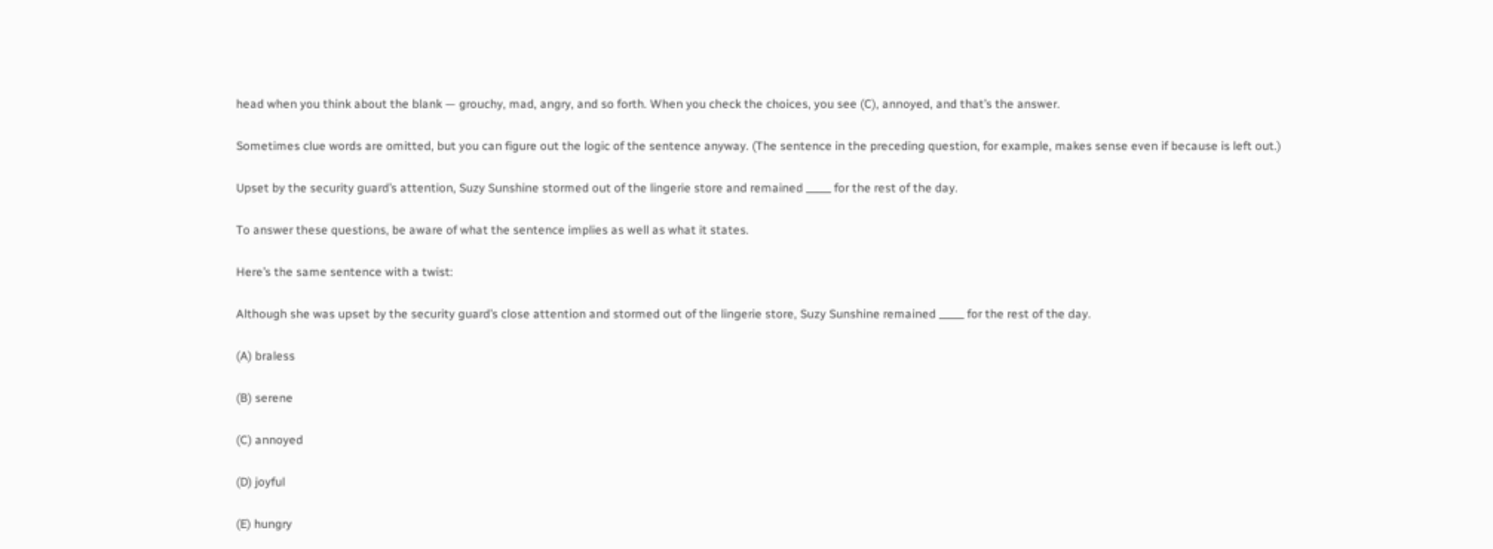head when you think about the blank — grouchy, mad, angry, and so forth. When you check the choices, you see (C), annoyed, and that’s the answer.

Sometimes clue words are omitted, but you can figure out the logic of the sentence anyway. (The sentence in the preceding question, for example, makes sense even if because is left out.)

Upset by the security guard’s attention, Suzy Sunshine stormed out of the lingerie store and remained _____ for the rest of the day.

To answer these questions, be aware of what the sentence implies as well as what it states.

Here’s the same sentence with a twist:

Although she was upset by the security guard’s close attention and stormed out of the lingerie store, Suzy Sunshine remained _____ for the rest of the day.

(A) braless

(B) serene

(C) annoyed

(D) joyful

(E) hungry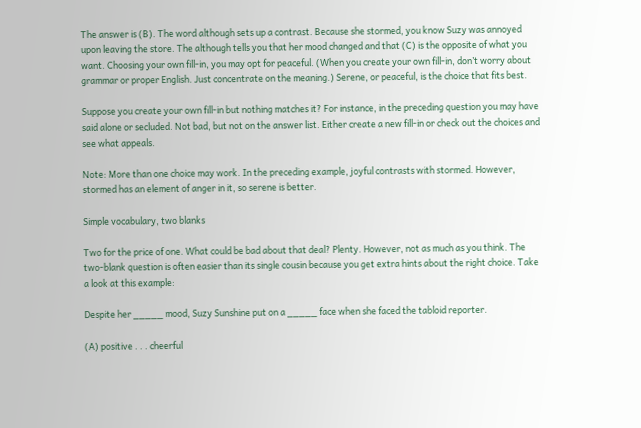The answer is (B). The word although sets up a contrast. Because she stormed, you know Suzy was annoyed upon leaving the store. The although tells you that her mood changed and that (C) is the opposite of what you want. Choosing your own fill-in, you may opt for peaceful. (When you create your own fill-in, don’t worry about grammar or proper English. Just concentrate on the meaning.) Serene, or peaceful, is the choice that fits best.

Suppose you create your own fill-in but nothing matches it? For instance, in the preceding question you may have said alone or secluded. Not bad, but not on the answer list. Either create a new fill-in or check out the choices and see what appeals.

Note: More than one choice may work. In the preceding example, joyful contrasts with stormed. However, stormed has an element of anger in it, so serene is better.

Simple vocabulary, two blanks

Two for the price of one. What could be bad about that deal? Plenty. However, not as much as you think. The two-blank question is often easier than its single cousin because you get extra hints about the right choice. Take a look at this example:

Despite her _____ mood, Suzy Sunshine put on a _____ face when she faced the tabloid reporter.

(A) positive . . . cheerful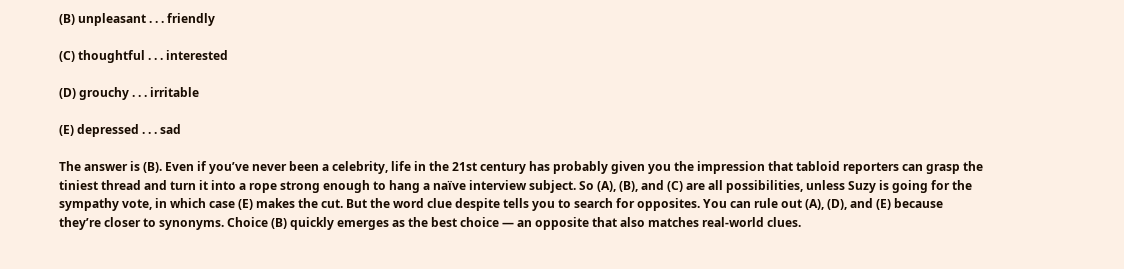(B) unpleasant . . . friendly

(C) thoughtful . . . interested

(D) grouchy . . . irritable

(E) depressed . . . sad

The answer is (B). Even if you’ve never been a celebrity, life in the 21st century has probably given you the impression that tabloid reporters can grasp the tiniest thread and turn it into a rope strong enough to hang a naïve interview subject. So (A), (B), and (C) are all possibilities, unless Suzy is going for the sympathy vote, in which case (E) makes the cut. But the word clue despite tells you to search for opposites. You can rule out (A), (D), and (E) because they’re closer to synonyms. Choice (B) quickly emerges as the best choice — an opposite that also matches real-world clues.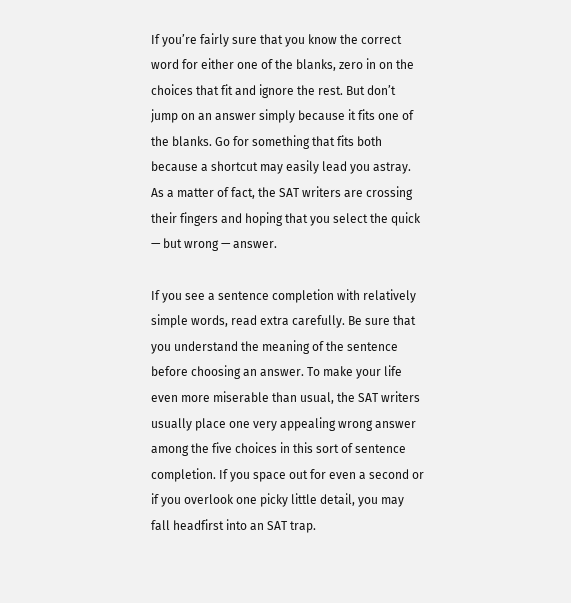If you’re fairly sure that you know the correct word for either one of the blanks, zero in on the choices that fit and ignore the rest. But don’t jump on an answer simply because it fits one of the blanks. Go for something that fits both because a shortcut may easily lead you astray. As a matter of fact, the SAT writers are crossing their fingers and hoping that you select the quick — but wrong — answer.

If you see a sentence completion with relatively simple words, read extra carefully. Be sure that you understand the meaning of the sentence before choosing an answer. To make your life even more miserable than usual, the SAT writers usually place one very appealing wrong answer among the five choices in this sort of sentence completion. If you space out for even a second or if you overlook one picky little detail, you may fall headfirst into an SAT trap.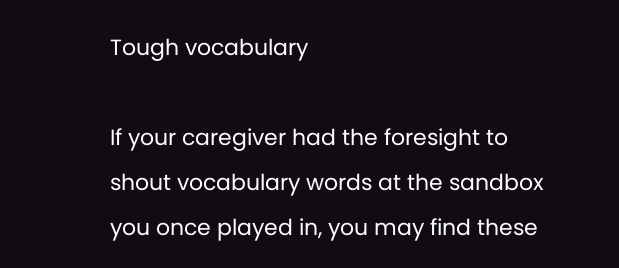Tough vocabulary

If your caregiver had the foresight to shout vocabulary words at the sandbox you once played in, you may find these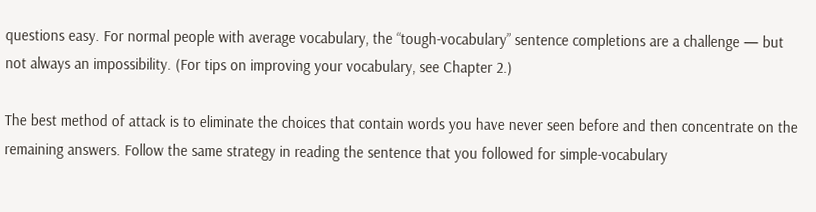questions easy. For normal people with average vocabulary, the “tough-vocabulary” sentence completions are a challenge — but not always an impossibility. (For tips on improving your vocabulary, see Chapter 2.)

The best method of attack is to eliminate the choices that contain words you have never seen before and then concentrate on the remaining answers. Follow the same strategy in reading the sentence that you followed for simple-vocabulary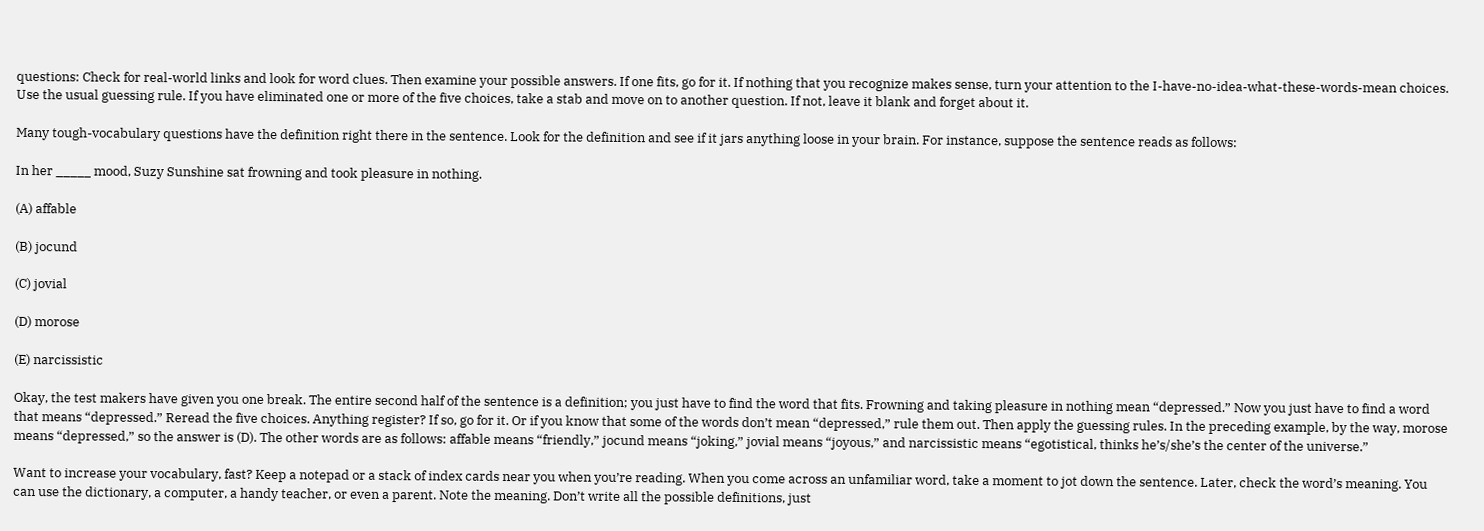questions: Check for real-world links and look for word clues. Then examine your possible answers. If one fits, go for it. If nothing that you recognize makes sense, turn your attention to the I-have-no-idea-what-these-words-mean choices. Use the usual guessing rule. If you have eliminated one or more of the five choices, take a stab and move on to another question. If not, leave it blank and forget about it.

Many tough-vocabulary questions have the definition right there in the sentence. Look for the definition and see if it jars anything loose in your brain. For instance, suppose the sentence reads as follows:

In her _____ mood, Suzy Sunshine sat frowning and took pleasure in nothing.

(A) affable

(B) jocund

(C) jovial

(D) morose

(E) narcissistic

Okay, the test makers have given you one break. The entire second half of the sentence is a definition; you just have to find the word that fits. Frowning and taking pleasure in nothing mean “depressed.” Now you just have to find a word that means “depressed.” Reread the five choices. Anything register? If so, go for it. Or if you know that some of the words don’t mean “depressed,” rule them out. Then apply the guessing rules. In the preceding example, by the way, morose means “depressed,” so the answer is (D). The other words are as follows: affable means “friendly,” jocund means “joking,” jovial means “joyous,” and narcissistic means “egotistical, thinks he’s/she’s the center of the universe.”

Want to increase your vocabulary, fast? Keep a notepad or a stack of index cards near you when you’re reading. When you come across an unfamiliar word, take a moment to jot down the sentence. Later, check the word’s meaning. You can use the dictionary, a computer, a handy teacher, or even a parent. Note the meaning. Don’t write all the possible definitions, just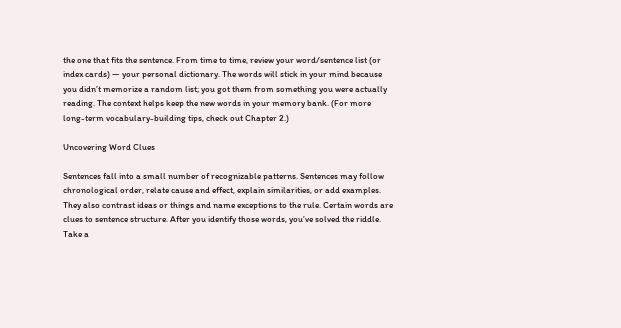the one that fits the sentence. From time to time, review your word/sentence list (or index cards) — your personal dictionary. The words will stick in your mind because you didn’t memorize a random list; you got them from something you were actually reading. The context helps keep the new words in your memory bank. (For more long-term vocabulary-building tips, check out Chapter 2.)

Uncovering Word Clues

Sentences fall into a small number of recognizable patterns. Sentences may follow chronological order, relate cause and effect, explain similarities, or add examples. They also contrast ideas or things and name exceptions to the rule. Certain words are clues to sentence structure. After you identify those words, you’ve solved the riddle. Take a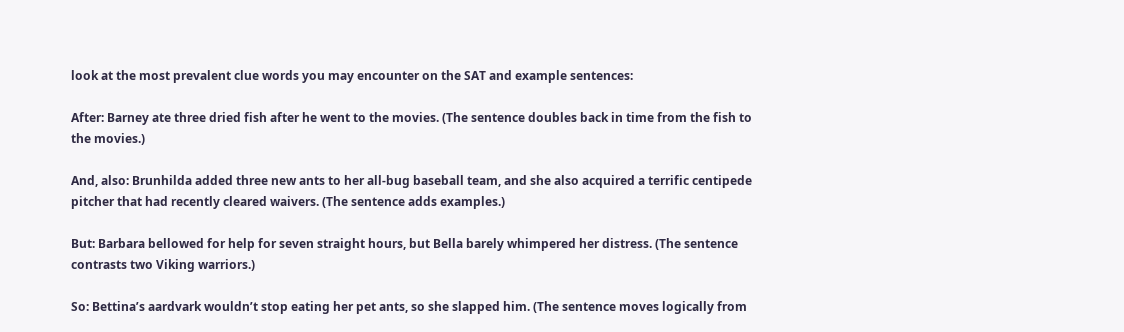look at the most prevalent clue words you may encounter on the SAT and example sentences:

After: Barney ate three dried fish after he went to the movies. (The sentence doubles back in time from the fish to the movies.)

And, also: Brunhilda added three new ants to her all-bug baseball team, and she also acquired a terrific centipede pitcher that had recently cleared waivers. (The sentence adds examples.)

But: Barbara bellowed for help for seven straight hours, but Bella barely whimpered her distress. (The sentence contrasts two Viking warriors.)

So: Bettina’s aardvark wouldn’t stop eating her pet ants, so she slapped him. (The sentence moves logically from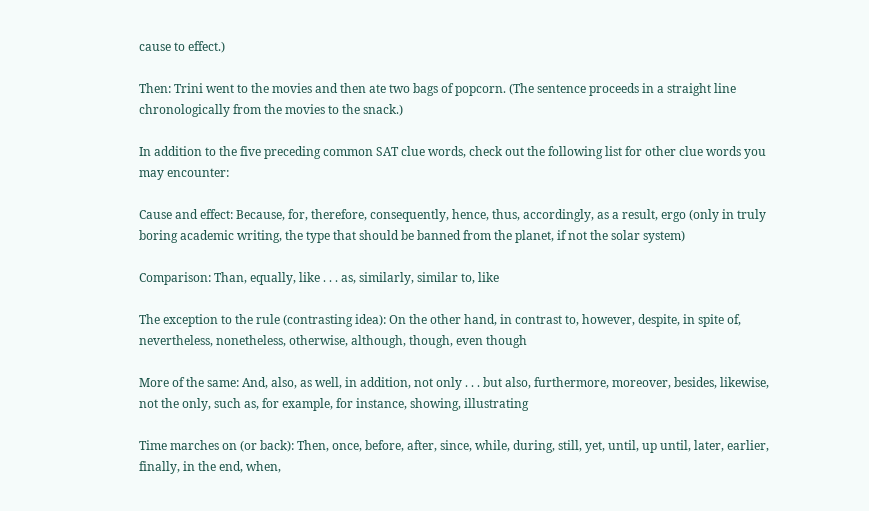cause to effect.)

Then: Trini went to the movies and then ate two bags of popcorn. (The sentence proceeds in a straight line chronologically from the movies to the snack.)

In addition to the five preceding common SAT clue words, check out the following list for other clue words you may encounter:

Cause and effect: Because, for, therefore, consequently, hence, thus, accordingly, as a result, ergo (only in truly boring academic writing, the type that should be banned from the planet, if not the solar system)

Comparison: Than, equally, like . . . as, similarly, similar to, like

The exception to the rule (contrasting idea): On the other hand, in contrast to, however, despite, in spite of, nevertheless, nonetheless, otherwise, although, though, even though

More of the same: And, also, as well, in addition, not only . . . but also, furthermore, moreover, besides, likewise, not the only, such as, for example, for instance, showing, illustrating

Time marches on (or back): Then, once, before, after, since, while, during, still, yet, until, up until, later, earlier, finally, in the end, when,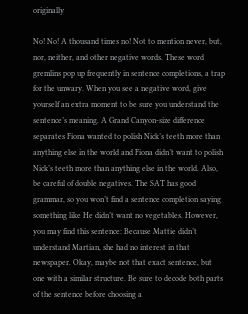originally

No! No! A thousand times no! Not to mention never, but, nor, neither, and other negative words. These word gremlins pop up frequently in sentence completions, a trap for the unwary. When you see a negative word, give yourself an extra moment to be sure you understand the sentence’s meaning. A Grand Canyon-size difference separates Fiona wanted to polish Nick’s teeth more than anything else in the world and Fiona didn’t want to polish Nick’s teeth more than anything else in the world. Also, be careful of double negatives. The SAT has good grammar, so you won’t find a sentence completion saying something like He didn’t want no vegetables. However, you may find this sentence: Because Mattie didn’t understand Martian, she had no interest in that newspaper. Okay, maybe not that exact sentence, but one with a similar structure. Be sure to decode both parts of the sentence before choosing a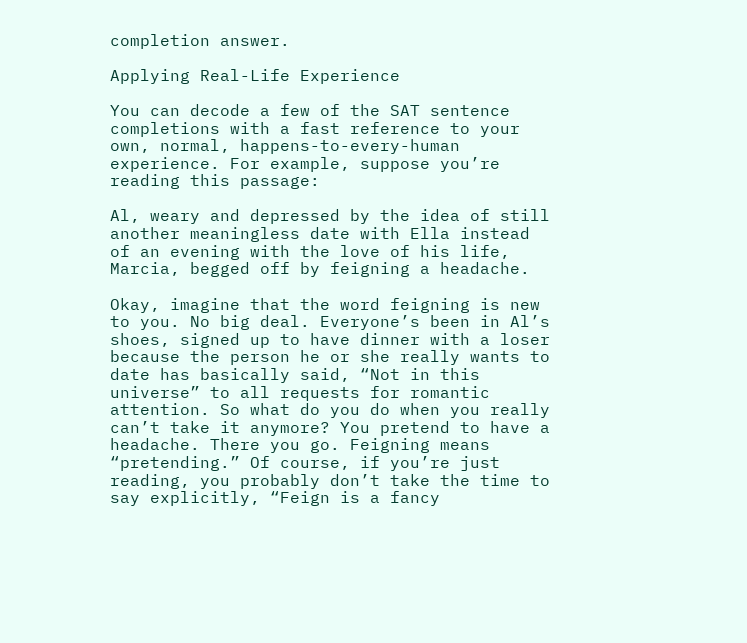completion answer.

Applying Real-Life Experience

You can decode a few of the SAT sentence completions with a fast reference to your own, normal, happens-to-every-human experience. For example, suppose you’re reading this passage:

Al, weary and depressed by the idea of still another meaningless date with Ella instead of an evening with the love of his life, Marcia, begged off by feigning a headache.

Okay, imagine that the word feigning is new to you. No big deal. Everyone’s been in Al’s shoes, signed up to have dinner with a loser because the person he or she really wants to date has basically said, “Not in this universe” to all requests for romantic attention. So what do you do when you really can’t take it anymore? You pretend to have a headache. There you go. Feigning means “pretending.” Of course, if you’re just reading, you probably don’t take the time to say explicitly, “Feign is a fancy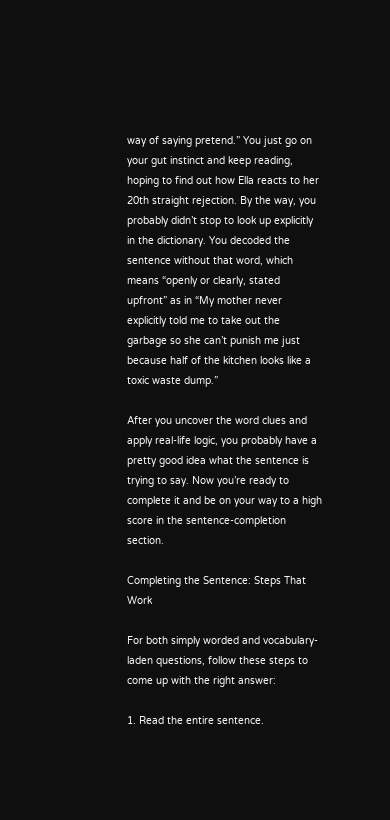way of saying pretend.” You just go on your gut instinct and keep reading, hoping to find out how Ella reacts to her 20th straight rejection. By the way, you probably didn’t stop to look up explicitly in the dictionary. You decoded the sentence without that word, which means “openly or clearly, stated upfront” as in “My mother never explicitly told me to take out the garbage so she can’t punish me just because half of the kitchen looks like a toxic waste dump.”

After you uncover the word clues and apply real-life logic, you probably have a pretty good idea what the sentence is trying to say. Now you’re ready to complete it and be on your way to a high score in the sentence-completion section.

Completing the Sentence: Steps That Work

For both simply worded and vocabulary-laden questions, follow these steps to come up with the right answer:

1. Read the entire sentence.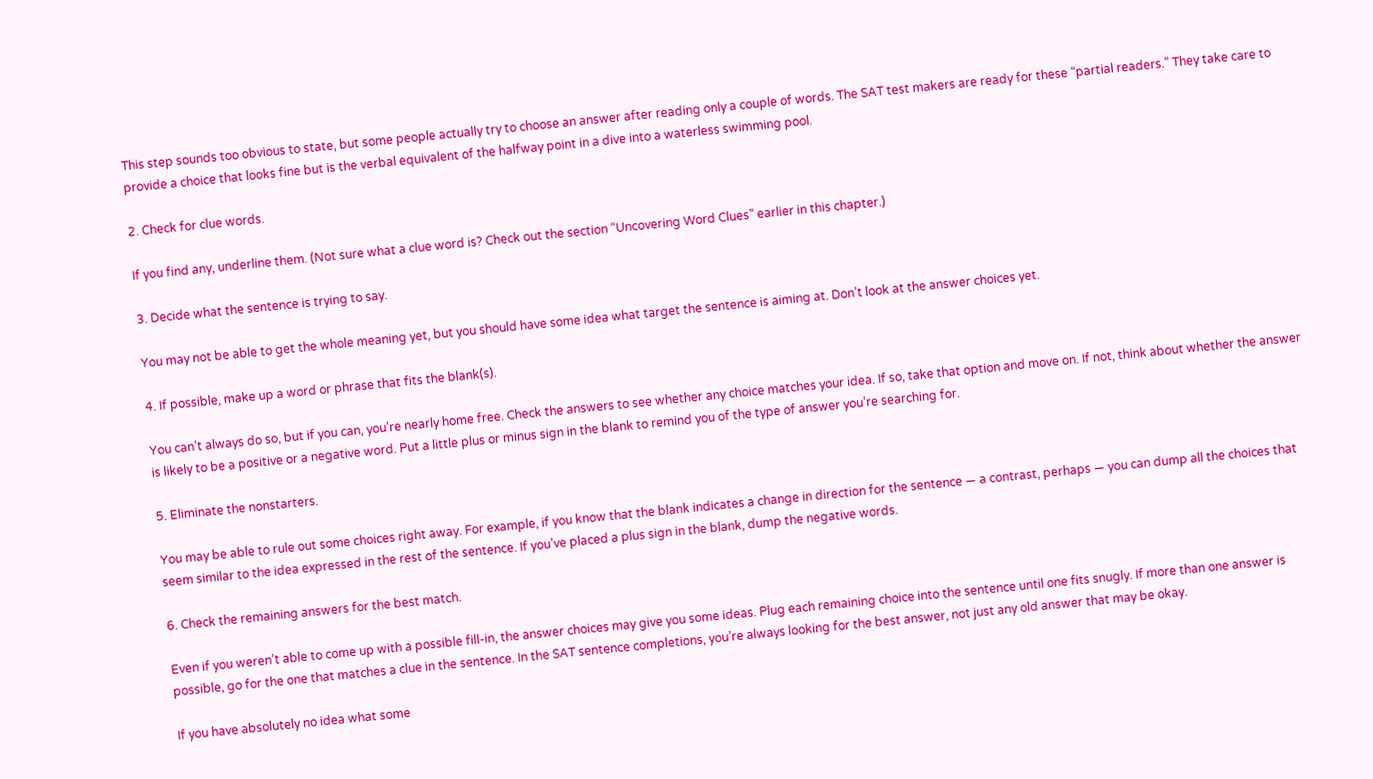This step sounds too obvious to state, but some people actually try to choose an answer after reading only a couple of words. The SAT test makers are ready for these “partial readers.” They take care to provide a choice that looks fine but is the verbal equivalent of the halfway point in a dive into a waterless swimming pool.

2. Check for clue words.

If you find any, underline them. (Not sure what a clue word is? Check out the section “Uncovering Word Clues” earlier in this chapter.)

3. Decide what the sentence is trying to say.

You may not be able to get the whole meaning yet, but you should have some idea what target the sentence is aiming at. Don’t look at the answer choices yet.

4. If possible, make up a word or phrase that fits the blank(s).

You can’t always do so, but if you can, you’re nearly home free. Check the answers to see whether any choice matches your idea. If so, take that option and move on. If not, think about whether the answer is likely to be a positive or a negative word. Put a little plus or minus sign in the blank to remind you of the type of answer you’re searching for.

5. Eliminate the nonstarters.

You may be able to rule out some choices right away. For example, if you know that the blank indicates a change in direction for the sentence — a contrast, perhaps — you can dump all the choices that seem similar to the idea expressed in the rest of the sentence. If you’ve placed a plus sign in the blank, dump the negative words.

6. Check the remaining answers for the best match.

Even if you weren’t able to come up with a possible fill-in, the answer choices may give you some ideas. Plug each remaining choice into the sentence until one fits snugly. If more than one answer is possible, go for the one that matches a clue in the sentence. In the SAT sentence completions, you’re always looking for the best answer, not just any old answer that may be okay.

If you have absolutely no idea what some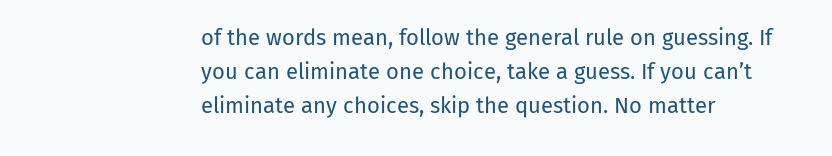of the words mean, follow the general rule on guessing. If you can eliminate one choice, take a guess. If you can’t eliminate any choices, skip the question. No matter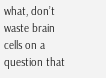what, don’t waste brain cells on a question that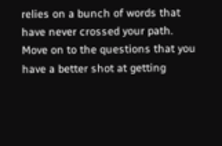relies on a bunch of words that have never crossed your path. Move on to the questions that you have a better shot at getting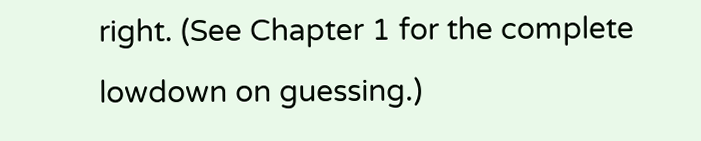right. (See Chapter 1 for the complete lowdown on guessing.)